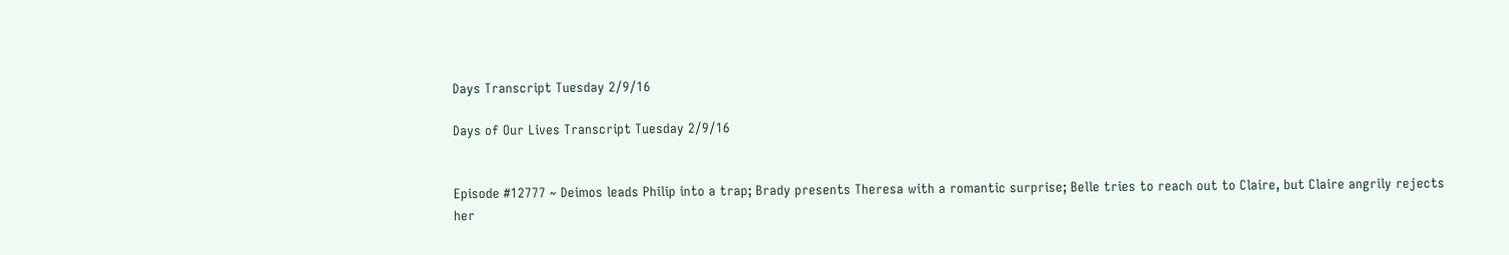Days Transcript Tuesday 2/9/16

Days of Our Lives Transcript Tuesday 2/9/16


Episode #12777 ~ Deimos leads Philip into a trap; Brady presents Theresa with a romantic surprise; Belle tries to reach out to Claire, but Claire angrily rejects her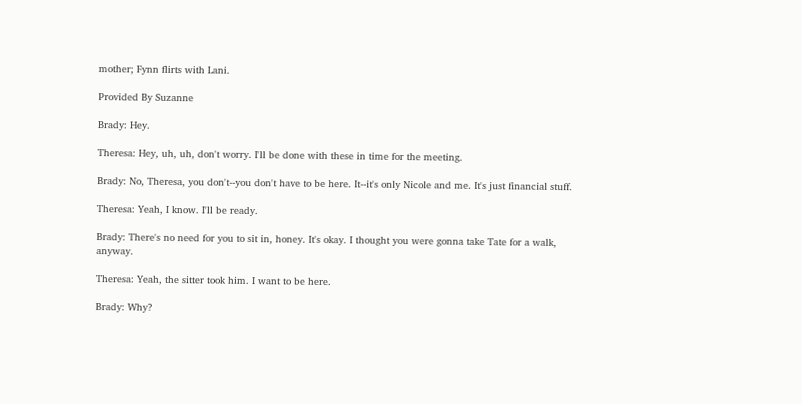mother; Fynn flirts with Lani.

Provided By Suzanne

Brady: Hey.

Theresa: Hey, uh, uh, don't worry. I'll be done with these in time for the meeting.

Brady: No, Theresa, you don't--you don't have to be here. It--it's only Nicole and me. It's just financial stuff.

Theresa: Yeah, I know. I'll be ready.

Brady: There's no need for you to sit in, honey. It's okay. I thought you were gonna take Tate for a walk, anyway.

Theresa: Yeah, the sitter took him. I want to be here.

Brady: Why?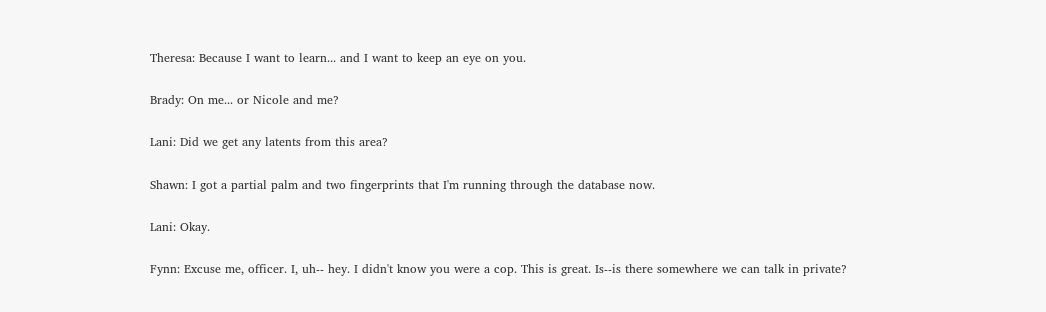Theresa: Because I want to learn... and I want to keep an eye on you.

Brady: On me... or Nicole and me?

Lani: Did we get any latents from this area?

Shawn: I got a partial palm and two fingerprints that I'm running through the database now.

Lani: Okay.

Fynn: Excuse me, officer. I, uh-- hey. I didn't know you were a cop. This is great. Is--is there somewhere we can talk in private?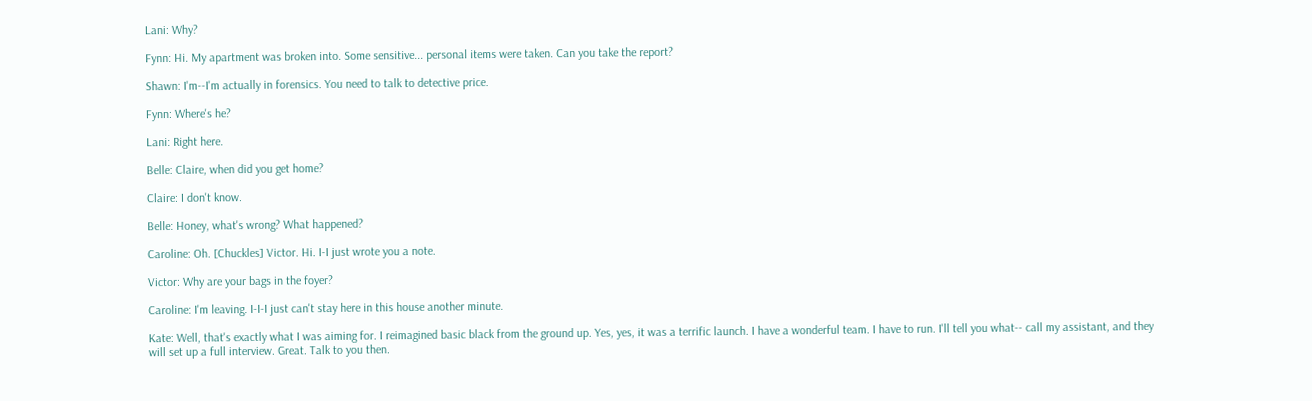Lani: Why?

Fynn: Hi. My apartment was broken into. Some sensitive... personal items were taken. Can you take the report?

Shawn: I'm--I'm actually in forensics. You need to talk to detective price.

Fynn: Where's he?

Lani: Right here.

Belle: Claire, when did you get home?

Claire: I don't know.

Belle: Honey, what's wrong? What happened?

Caroline: Oh. [Chuckles] Victor. Hi. I-I just wrote you a note.

Victor: Why are your bags in the foyer?

Caroline: I'm leaving. I-I-I just can't stay here in this house another minute.

Kate: Well, that's exactly what I was aiming for. I reimagined basic black from the ground up. Yes, yes, it was a terrific launch. I have a wonderful team. I have to run. I'll tell you what-- call my assistant, and they will set up a full interview. Great. Talk to you then.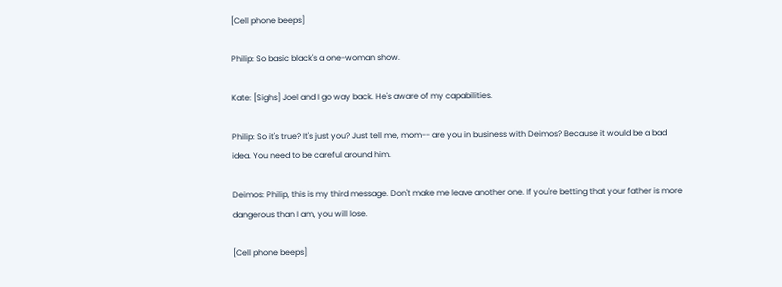[Cell phone beeps]

Philip: So basic black's a one-woman show.

Kate: [Sighs] Joel and I go way back. He's aware of my capabilities.

Philip: So it's true? It's just you? Just tell me, mom-- are you in business with Deimos? Because it would be a bad idea. You need to be careful around him.

Deimos: Philip, this is my third message. Don't make me leave another one. If you're betting that your father is more dangerous than I am, you will lose.

[Cell phone beeps]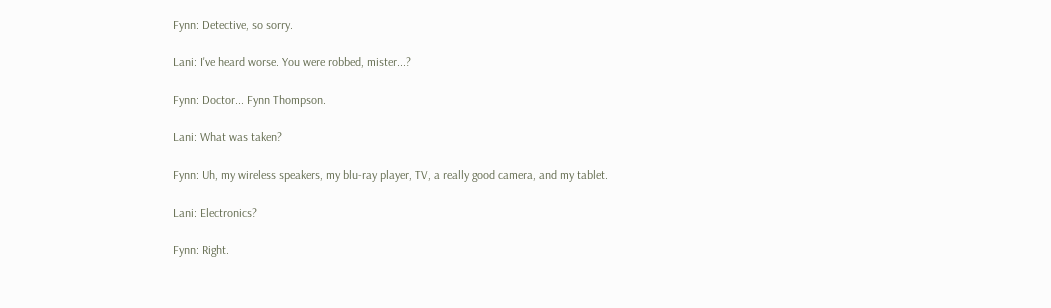Fynn: Detective, so sorry.

Lani: I've heard worse. You were robbed, mister...?

Fynn: Doctor... Fynn Thompson.

Lani: What was taken?

Fynn: Uh, my wireless speakers, my blu-ray player, TV, a really good camera, and my tablet.

Lani: Electronics?

Fynn: Right.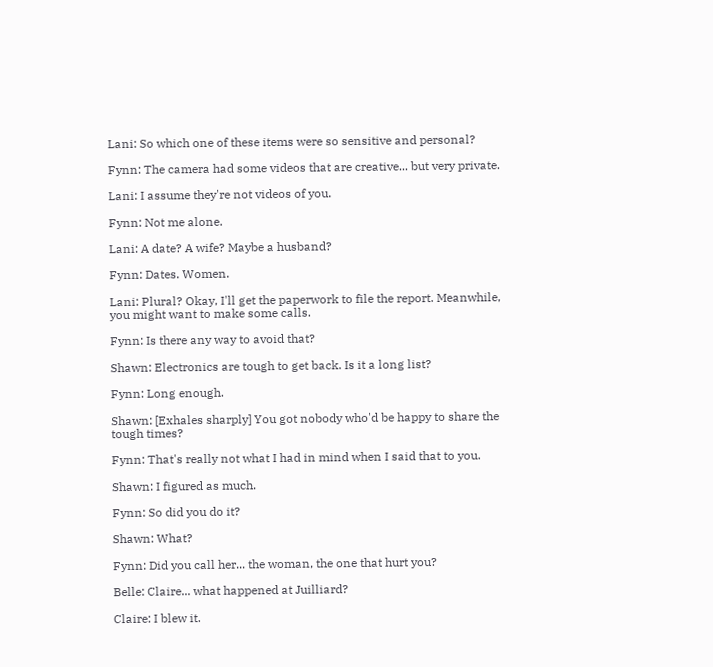Lani: So which one of these items were so sensitive and personal?

Fynn: The camera had some videos that are creative... but very private.

Lani: I assume they're not videos of you.

Fynn: Not me alone.

Lani: A date? A wife? Maybe a husband?

Fynn: Dates. Women.

Lani: Plural? Okay, I'll get the paperwork to file the report. Meanwhile, you might want to make some calls.

Fynn: Is there any way to avoid that?

Shawn: Electronics are tough to get back. Is it a long list?

Fynn: Long enough.

Shawn: [Exhales sharply] You got nobody who'd be happy to share the tough times?

Fynn: That's really not what I had in mind when I said that to you.

Shawn: I figured as much.

Fynn: So did you do it?

Shawn: What?

Fynn: Did you call her... the woman, the one that hurt you?

Belle: Claire... what happened at Juilliard?

Claire: I blew it.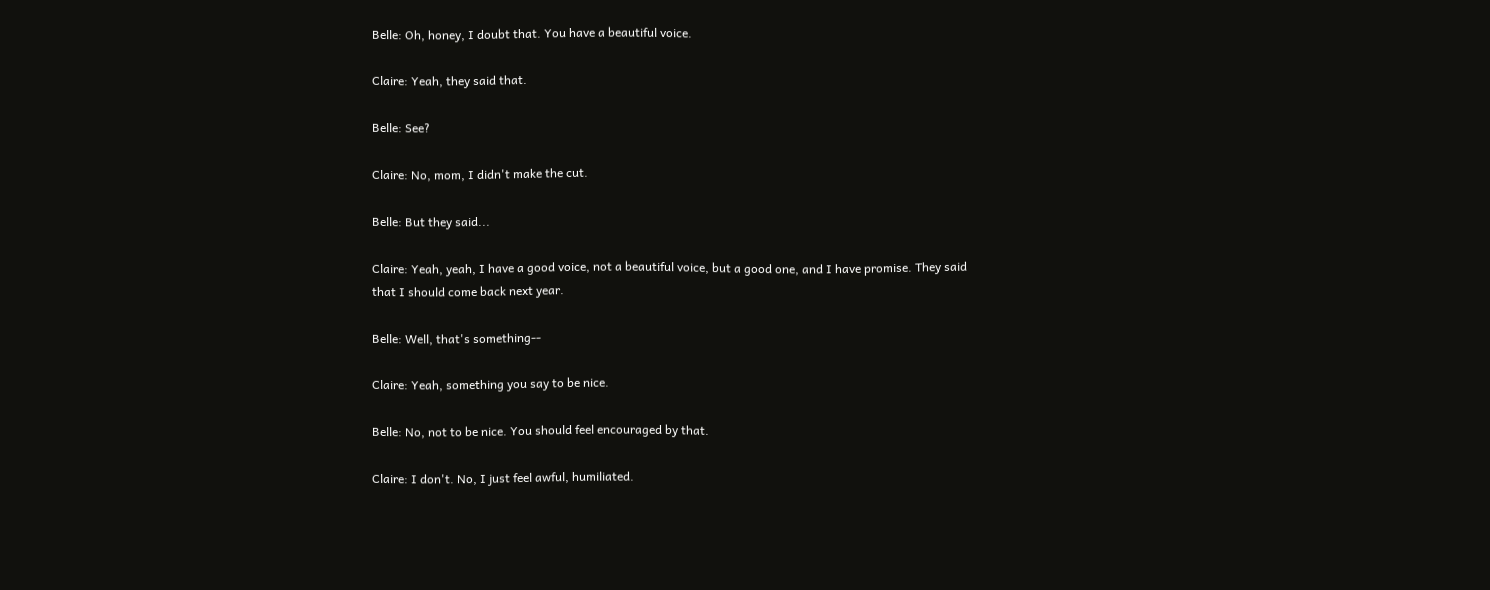Belle: Oh, honey, I doubt that. You have a beautiful voice.

Claire: Yeah, they said that.

Belle: See?

Claire: No, mom, I didn't make the cut.

Belle: But they said...

Claire: Yeah, yeah, I have a good voice, not a beautiful voice, but a good one, and I have promise. They said that I should come back next year.

Belle: Well, that's something--

Claire: Yeah, something you say to be nice.

Belle: No, not to be nice. You should feel encouraged by that.

Claire: I don't. No, I just feel awful, humiliated.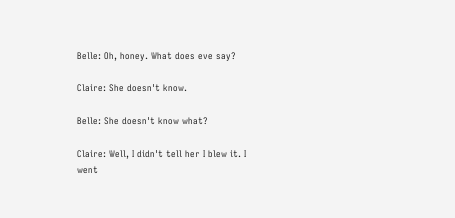Belle: Oh, honey. What does eve say?

Claire: She doesn't know.

Belle: She doesn't know what?

Claire: Well, I didn't tell her I blew it. I went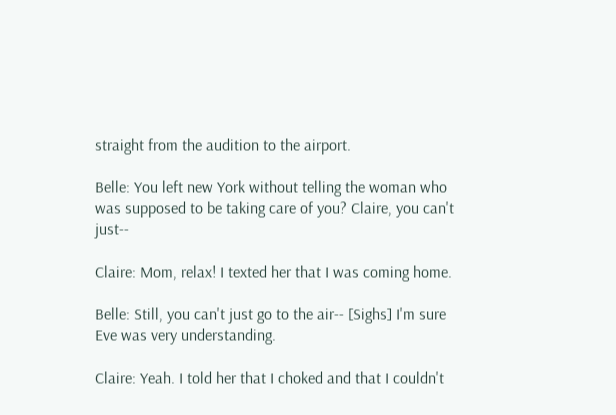straight from the audition to the airport.

Belle: You left new York without telling the woman who was supposed to be taking care of you? Claire, you can't just--

Claire: Mom, relax! I texted her that I was coming home.

Belle: Still, you can't just go to the air-- [Sighs] I'm sure Eve was very understanding.

Claire: Yeah. I told her that I choked and that I couldn't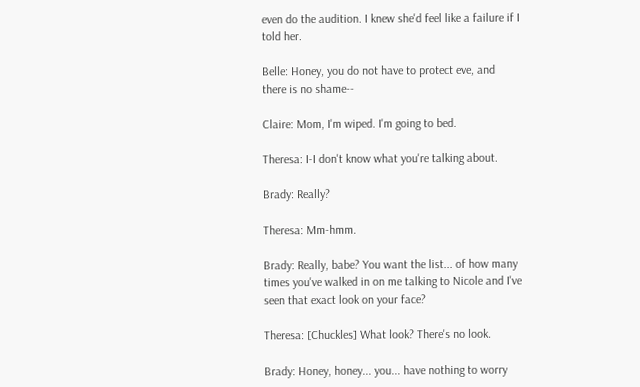even do the audition. I knew she'd feel like a failure if I told her.

Belle: Honey, you do not have to protect eve, and there is no shame--

Claire: Mom, I'm wiped. I'm going to bed.

Theresa: I-I don't know what you're talking about.

Brady: Really?

Theresa: Mm-hmm.

Brady: Really, babe? You want the list... of how many times you've walked in on me talking to Nicole and I've seen that exact look on your face?

Theresa: [Chuckles] What look? There's no look.

Brady: Honey, honey... you... have nothing to worry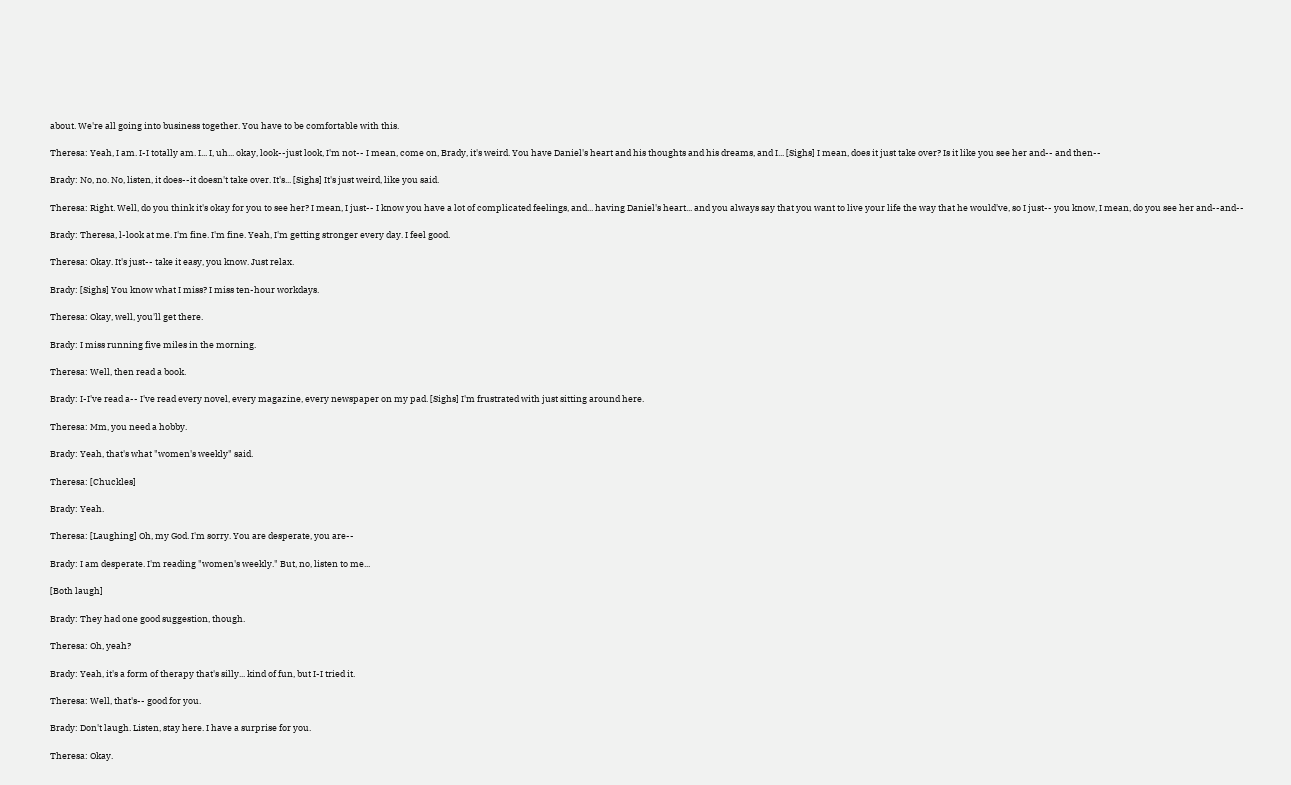about. We're all going into business together. You have to be comfortable with this.

Theresa: Yeah, I am. I-I totally am. I... I, uh... okay, look--just look, I'm not-- I mean, come on, Brady, it's weird. You have Daniel's heart and his thoughts and his dreams, and I... [Sighs] I mean, does it just take over? Is it like you see her and-- and then--

Brady: No, no. No, listen, it does--it doesn't take over. It's... [Sighs] It's just weird, like you said.

Theresa: Right. Well, do you think it's okay for you to see her? I mean, I just-- I know you have a lot of complicated feelings, and... having Daniel's heart... and you always say that you want to live your life the way that he would've, so I just-- you know, I mean, do you see her and--and--

Brady: Theresa, l-look at me. I'm fine. I'm fine. Yeah, I'm getting stronger every day. I feel good.

Theresa: Okay. It's just-- take it easy, you know. Just relax.

Brady: [Sighs] You know what I miss? I miss ten-hour workdays.

Theresa: Okay, well, you'll get there.

Brady: I miss running five miles in the morning.

Theresa: Well, then read a book.

Brady: I-I've read a-- I've read every novel, every magazine, every newspaper on my pad. [Sighs] I'm frustrated with just sitting around here.

Theresa: Mm, you need a hobby.

Brady: Yeah, that's what "women's weekly" said.

Theresa: [Chuckles]

Brady: Yeah.

Theresa: [Laughing] Oh, my God. I'm sorry. You are desperate, you are--

Brady: I am desperate. I'm reading "women's weekly." But, no, listen to me...

[Both laugh]

Brady: They had one good suggestion, though.

Theresa: Oh, yeah?

Brady: Yeah, it's a form of therapy that's silly... kind of fun, but I-I tried it.

Theresa: Well, that's-- good for you.

Brady: Don't laugh. Listen, stay here. I have a surprise for you.

Theresa: Okay.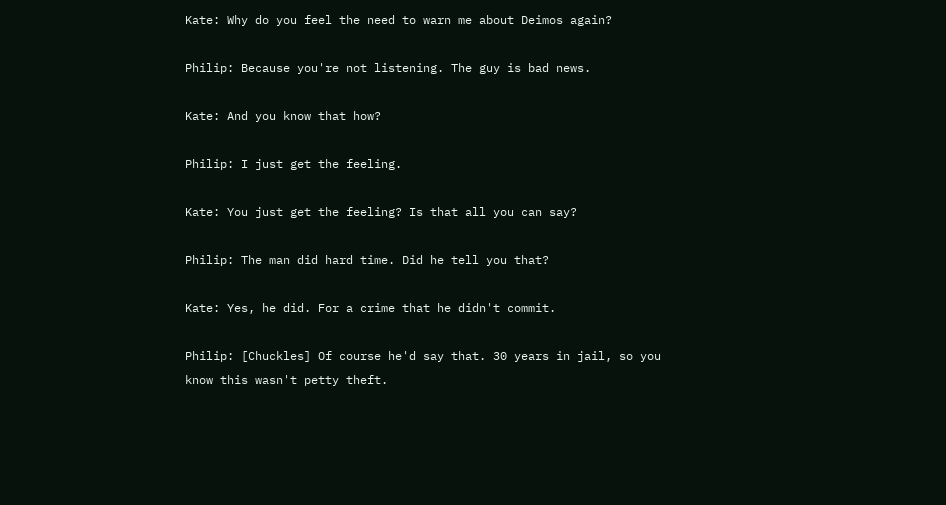Kate: Why do you feel the need to warn me about Deimos again?

Philip: Because you're not listening. The guy is bad news.

Kate: And you know that how?

Philip: I just get the feeling.

Kate: You just get the feeling? Is that all you can say?

Philip: The man did hard time. Did he tell you that?

Kate: Yes, he did. For a crime that he didn't commit.

Philip: [Chuckles] Of course he'd say that. 30 years in jail, so you know this wasn't petty theft.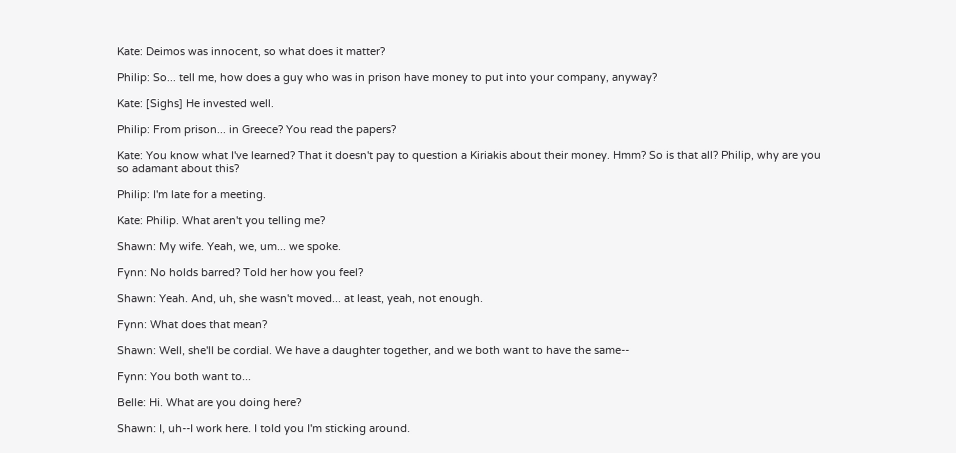Kate: Deimos was innocent, so what does it matter?

Philip: So... tell me, how does a guy who was in prison have money to put into your company, anyway?

Kate: [Sighs] He invested well.

Philip: From prison... in Greece? You read the papers?

Kate: You know what I've learned? That it doesn't pay to question a Kiriakis about their money. Hmm? So is that all? Philip, why are you so adamant about this?

Philip: I'm late for a meeting.

Kate: Philip. What aren't you telling me?

Shawn: My wife. Yeah, we, um... we spoke.

Fynn: No holds barred? Told her how you feel?

Shawn: Yeah. And, uh, she wasn't moved... at least, yeah, not enough.

Fynn: What does that mean?

Shawn: Well, she'll be cordial. We have a daughter together, and we both want to have the same--

Fynn: You both want to...

Belle: Hi. What are you doing here?

Shawn: I, uh--I work here. I told you I'm sticking around.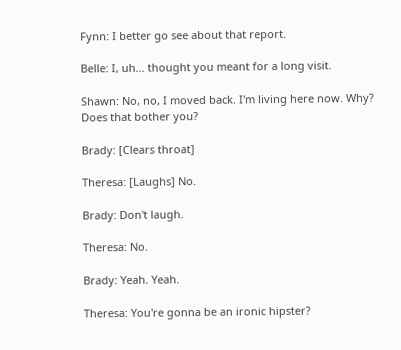Fynn: I better go see about that report.

Belle: I, uh... thought you meant for a long visit.

Shawn: No, no, I moved back. I'm living here now. Why? Does that bother you?

Brady: [Clears throat]

Theresa: [Laughs] No.

Brady: Don't laugh.

Theresa: No.

Brady: Yeah. Yeah.

Theresa: You're gonna be an ironic hipster?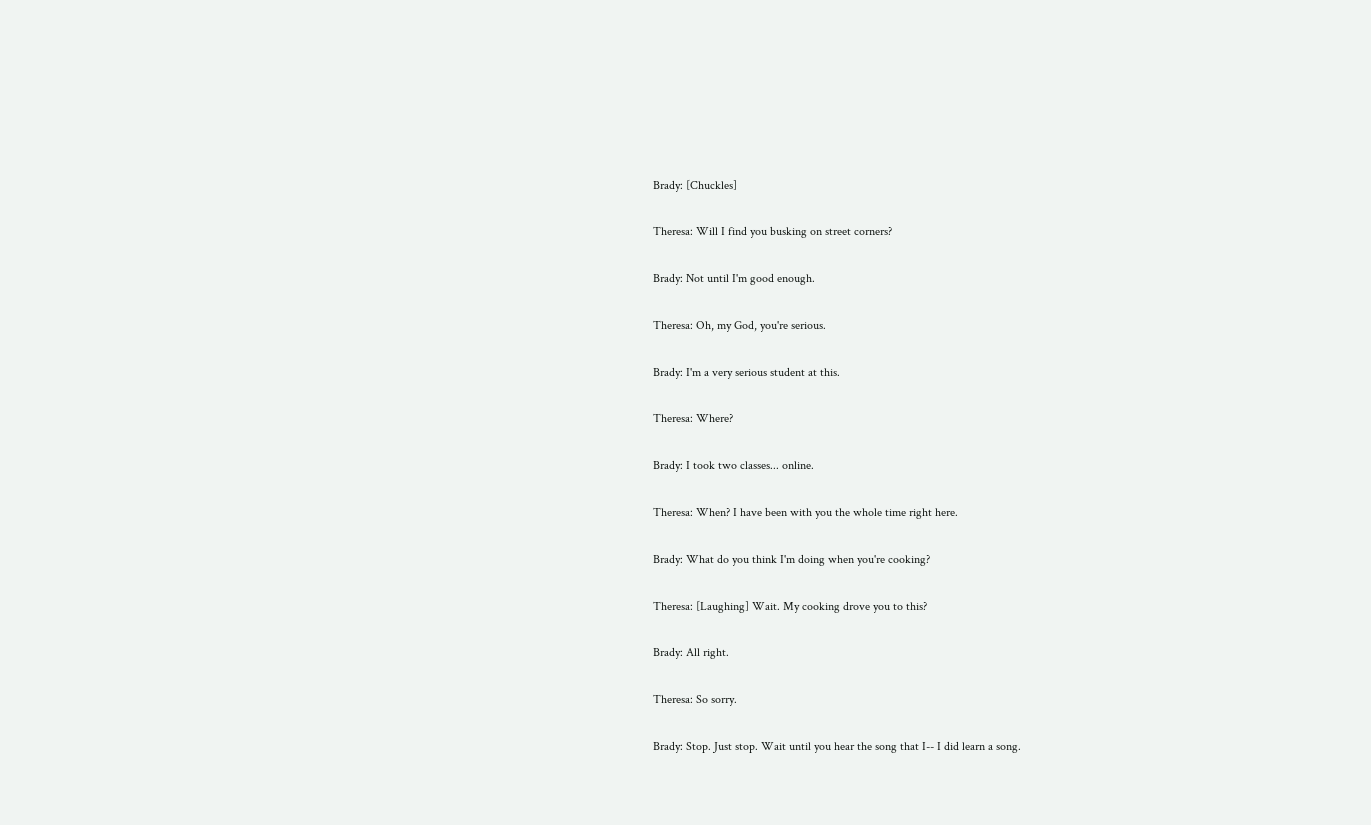Brady: [Chuckles]

Theresa: Will I find you busking on street corners?

Brady: Not until I'm good enough.

Theresa: Oh, my God, you're serious.

Brady: I'm a very serious student at this.

Theresa: Where?

Brady: I took two classes... online.

Theresa: When? I have been with you the whole time right here.

Brady: What do you think I'm doing when you're cooking?

Theresa: [Laughing] Wait. My cooking drove you to this?

Brady: All right.

Theresa: So sorry.

Brady: Stop. Just stop. Wait until you hear the song that I-- I did learn a song.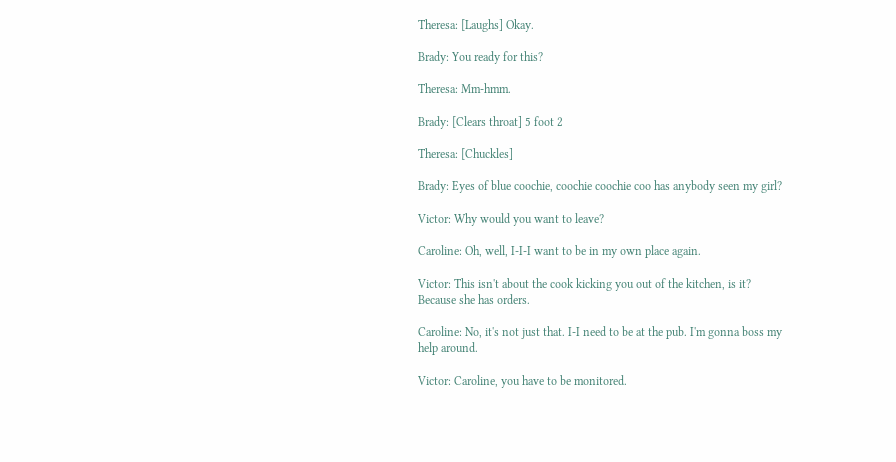Theresa: [Laughs] Okay.

Brady: You ready for this?

Theresa: Mm-hmm.

Brady: [Clears throat] 5 foot 2

Theresa: [Chuckles]

Brady: Eyes of blue coochie, coochie coochie coo has anybody seen my girl?

Victor: Why would you want to leave?

Caroline: Oh, well, I-I-I want to be in my own place again.

Victor: This isn't about the cook kicking you out of the kitchen, is it? Because she has orders.

Caroline: No, it's not just that. I-I need to be at the pub. I'm gonna boss my help around.

Victor: Caroline, you have to be monitored.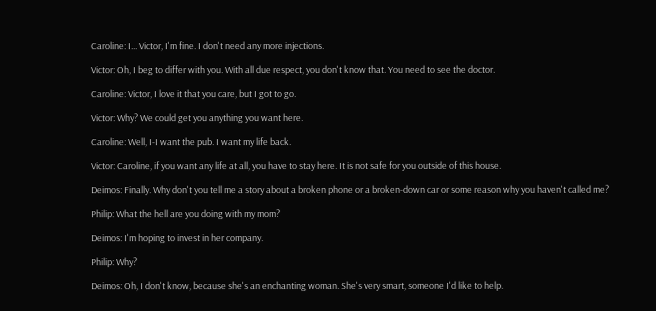Caroline: I... Victor, I'm fine. I don't need any more injections.

Victor: Oh, I beg to differ with you. With all due respect, you don't know that. You need to see the doctor.

Caroline: Victor, I love it that you care, but I got to go.

Victor: Why? We could get you anything you want here.

Caroline: Well, I-I want the pub. I want my life back.

Victor: Caroline, if you want any life at all, you have to stay here. It is not safe for you outside of this house.

Deimos: Finally. Why don't you tell me a story about a broken phone or a broken-down car or some reason why you haven't called me?

Philip: What the hell are you doing with my mom?

Deimos: I'm hoping to invest in her company.

Philip: Why?

Deimos: Oh, I don't know, because she's an enchanting woman. She's very smart, someone I'd like to help.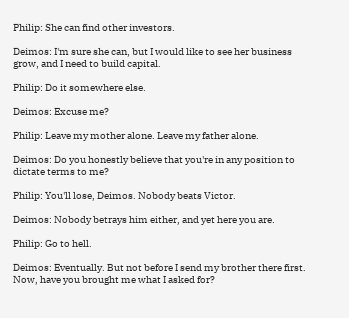Philip: She can find other investors.

Deimos: I'm sure she can, but I would like to see her business grow, and I need to build capital.

Philip: Do it somewhere else.

Deimos: Excuse me?

Philip: Leave my mother alone. Leave my father alone.

Deimos: Do you honestly believe that you're in any position to dictate terms to me?

Philip: You'll lose, Deimos. Nobody beats Victor.

Deimos: Nobody betrays him either, and yet here you are.

Philip: Go to hell.

Deimos: Eventually. But not before I send my brother there first. Now, have you brought me what I asked for?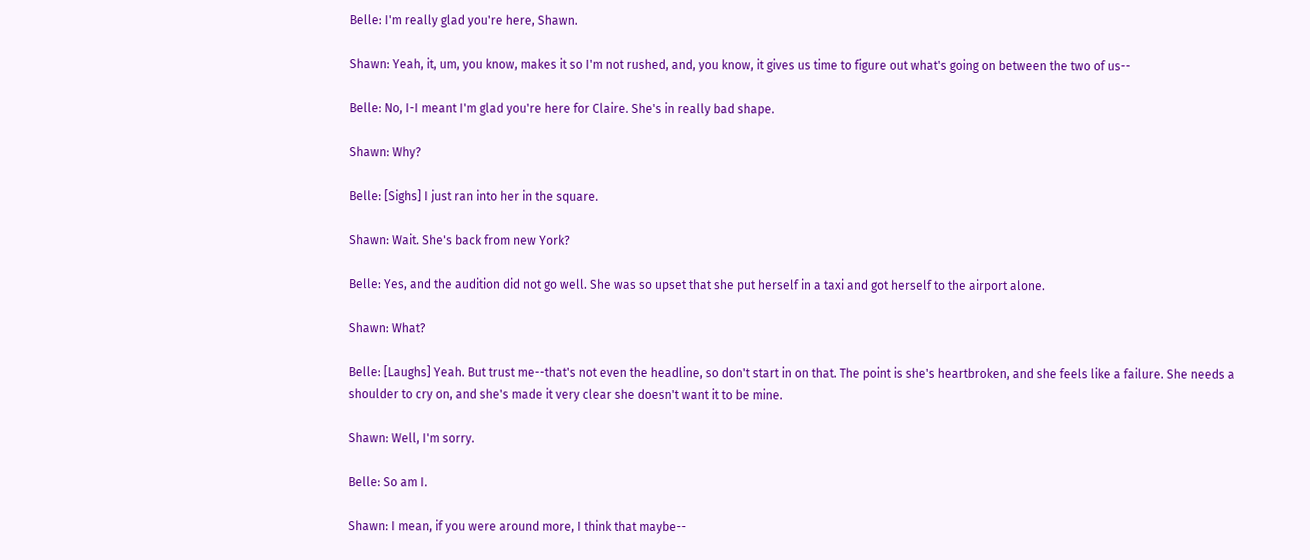Belle: I'm really glad you're here, Shawn.

Shawn: Yeah, it, um, you know, makes it so I'm not rushed, and, you know, it gives us time to figure out what's going on between the two of us--

Belle: No, I-I meant I'm glad you're here for Claire. She's in really bad shape.

Shawn: Why?

Belle: [Sighs] I just ran into her in the square.

Shawn: Wait. She's back from new York?

Belle: Yes, and the audition did not go well. She was so upset that she put herself in a taxi and got herself to the airport alone.

Shawn: What?

Belle: [Laughs] Yeah. But trust me--that's not even the headline, so don't start in on that. The point is she's heartbroken, and she feels like a failure. She needs a shoulder to cry on, and she's made it very clear she doesn't want it to be mine.

Shawn: Well, I'm sorry.

Belle: So am I.

Shawn: I mean, if you were around more, I think that maybe--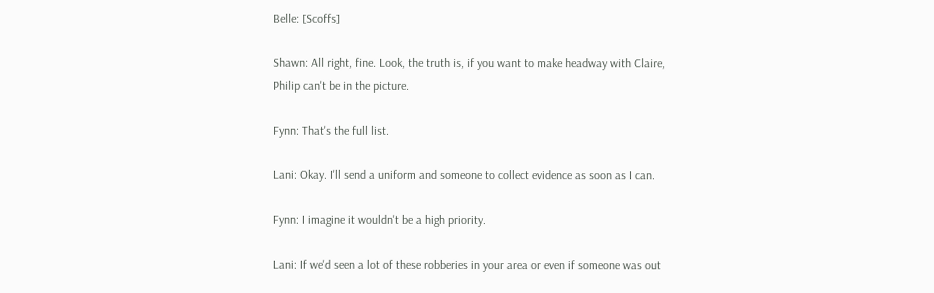Belle: [Scoffs]

Shawn: All right, fine. Look, the truth is, if you want to make headway with Claire, Philip can't be in the picture.

Fynn: That's the full list.

Lani: Okay. I'll send a uniform and someone to collect evidence as soon as I can.

Fynn: I imagine it wouldn't be a high priority.

Lani: If we'd seen a lot of these robberies in your area or even if someone was out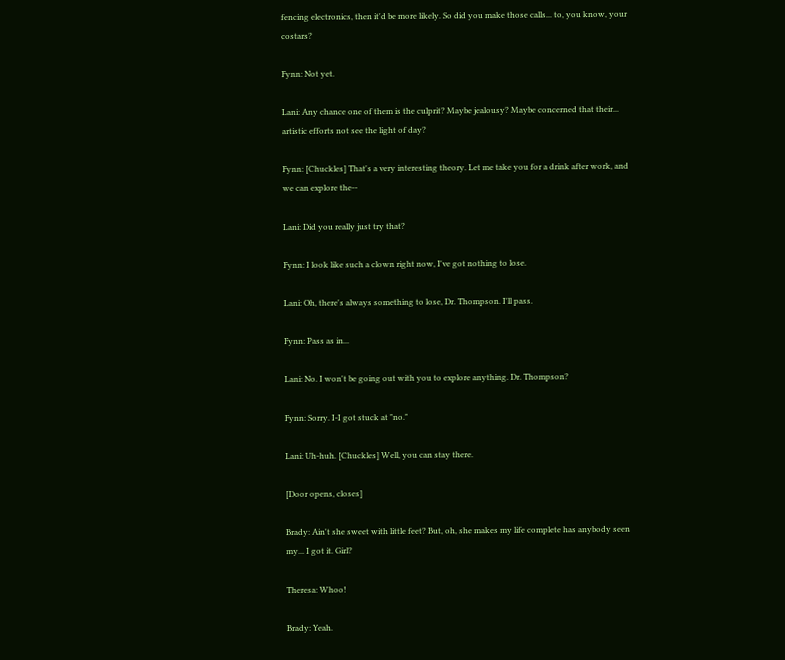fencing electronics, then it'd be more likely. So did you make those calls... to, you know, your costars?

Fynn: Not yet.

Lani: Any chance one of them is the culprit? Maybe jealousy? Maybe concerned that their... artistic efforts not see the light of day?

Fynn: [Chuckles] That's a very interesting theory. Let me take you for a drink after work, and we can explore the--

Lani: Did you really just try that?

Fynn: I look like such a clown right now, I've got nothing to lose.

Lani: Oh, there's always something to lose, Dr. Thompson. I'll pass.

Fynn: Pass as in...

Lani: No. I won't be going out with you to explore anything. Dr. Thompson?

Fynn: Sorry. I-I got stuck at "no."

Lani: Uh-huh. [Chuckles] Well, you can stay there.

[Door opens, closes]

Brady: Ain't she sweet with little feet? But, oh, she makes my life complete has anybody seen my... I got it. Girl?

Theresa: Whoo!

Brady: Yeah.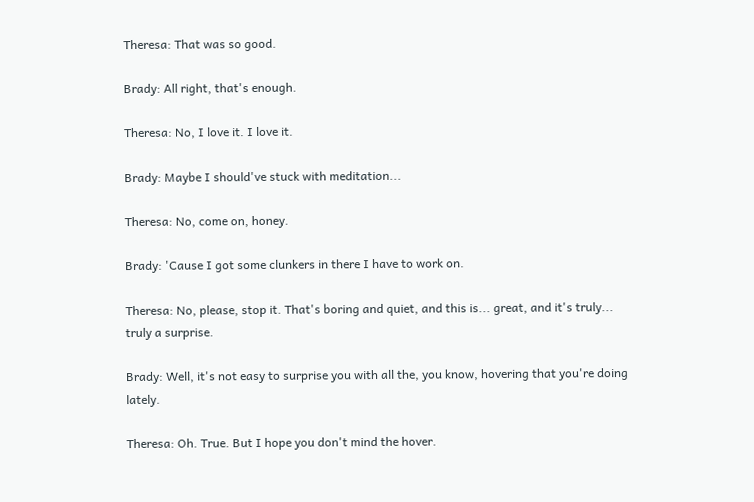Theresa: That was so good.

Brady: All right, that's enough.

Theresa: No, I love it. I love it.

Brady: Maybe I should've stuck with meditation...

Theresa: No, come on, honey.

Brady: 'Cause I got some clunkers in there I have to work on.

Theresa: No, please, stop it. That's boring and quiet, and this is... great, and it's truly... truly a surprise.

Brady: Well, it's not easy to surprise you with all the, you know, hovering that you're doing lately.

Theresa: Oh. True. But I hope you don't mind the hover.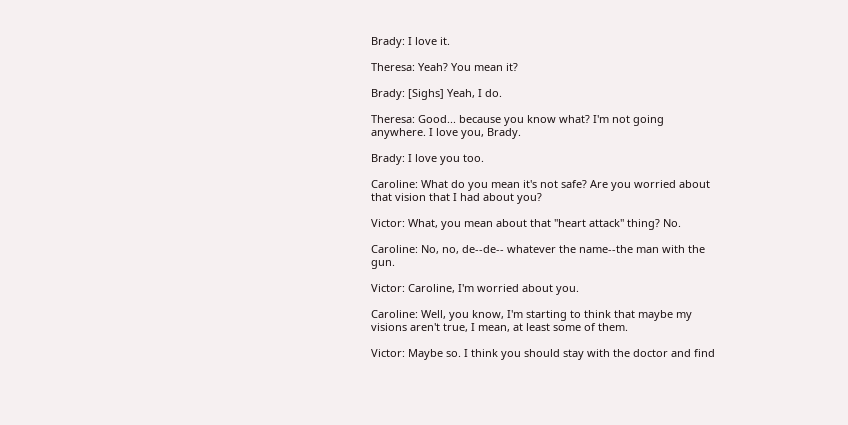Brady: I love it.

Theresa: Yeah? You mean it?

Brady: [Sighs] Yeah, I do.

Theresa: Good... because you know what? I'm not going anywhere. I love you, Brady.

Brady: I love you too.

Caroline: What do you mean it's not safe? Are you worried about that vision that I had about you?

Victor: What, you mean about that "heart attack" thing? No.

Caroline: No, no, de--de-- whatever the name--the man with the gun.

Victor: Caroline, I'm worried about you.

Caroline: Well, you know, I'm starting to think that maybe my visions aren't true, I mean, at least some of them.

Victor: Maybe so. I think you should stay with the doctor and find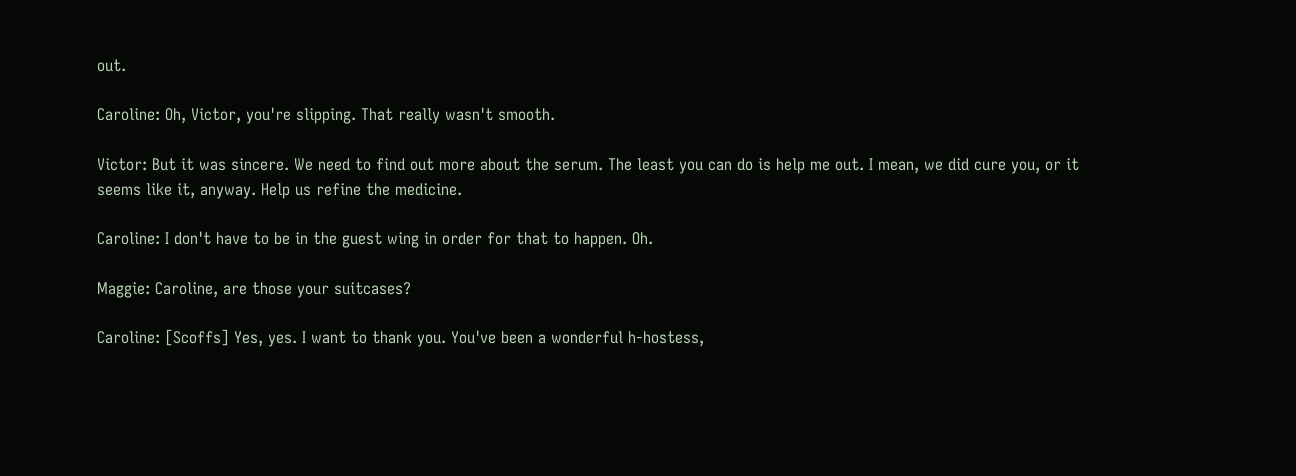out.

Caroline: Oh, Victor, you're slipping. That really wasn't smooth.

Victor: But it was sincere. We need to find out more about the serum. The least you can do is help me out. I mean, we did cure you, or it seems like it, anyway. Help us refine the medicine.

Caroline: I don't have to be in the guest wing in order for that to happen. Oh.

Maggie: Caroline, are those your suitcases?

Caroline: [Scoffs] Yes, yes. I want to thank you. You've been a wonderful h-hostess,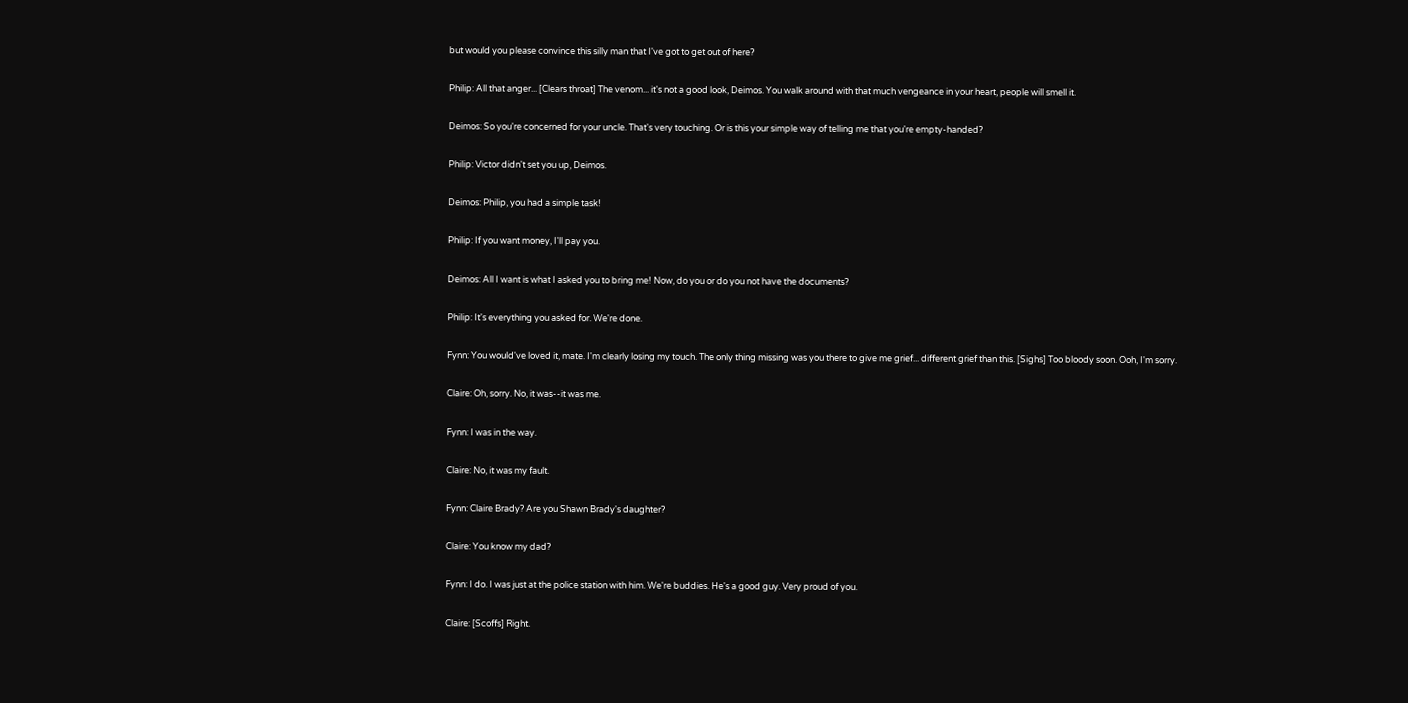but would you please convince this silly man that I've got to get out of here?

Philip: All that anger... [Clears throat] The venom... it's not a good look, Deimos. You walk around with that much vengeance in your heart, people will smell it.

Deimos: So you're concerned for your uncle. That's very touching. Or is this your simple way of telling me that you're empty-handed?

Philip: Victor didn't set you up, Deimos.

Deimos: Philip, you had a simple task!

Philip: If you want money, I'll pay you.

Deimos: All I want is what I asked you to bring me! Now, do you or do you not have the documents?

Philip: It's everything you asked for. We're done.

Fynn: You would've loved it, mate. I'm clearly losing my touch. The only thing missing was you there to give me grief... different grief than this. [Sighs] Too bloody soon. Ooh, I'm sorry.

Claire: Oh, sorry. No, it was--it was me.

Fynn: I was in the way.

Claire: No, it was my fault.

Fynn: Claire Brady? Are you Shawn Brady's daughter?

Claire: You know my dad?

Fynn: I do. I was just at the police station with him. We're buddies. He's a good guy. Very proud of you.

Claire: [Scoffs] Right.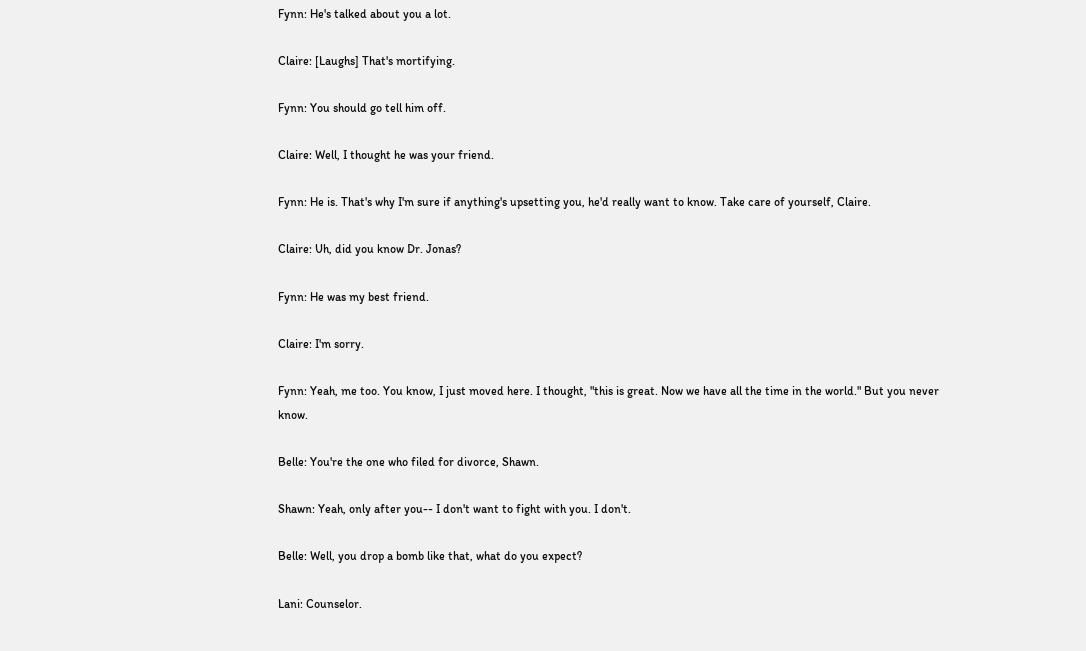Fynn: He's talked about you a lot.

Claire: [Laughs] That's mortifying.

Fynn: You should go tell him off.

Claire: Well, I thought he was your friend.

Fynn: He is. That's why I'm sure if anything's upsetting you, he'd really want to know. Take care of yourself, Claire.

Claire: Uh, did you know Dr. Jonas?

Fynn: He was my best friend.

Claire: I'm sorry.

Fynn: Yeah, me too. You know, I just moved here. I thought, "this is great. Now we have all the time in the world." But you never know.

Belle: You're the one who filed for divorce, Shawn.

Shawn: Yeah, only after you-- I don't want to fight with you. I don't.

Belle: Well, you drop a bomb like that, what do you expect?

Lani: Counselor.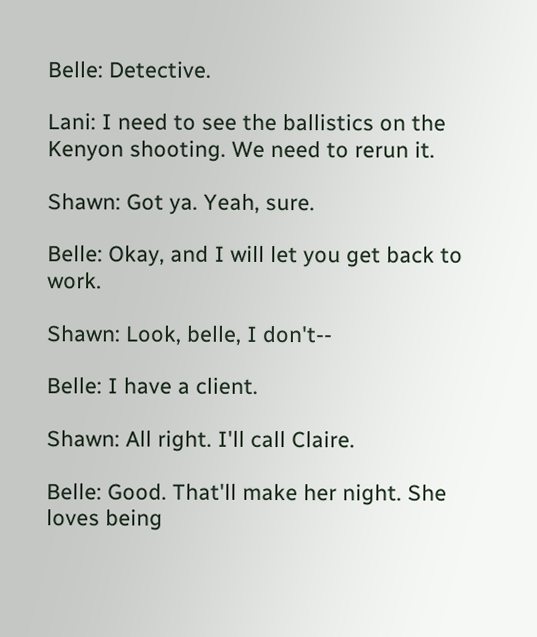Belle: Detective.

Lani: I need to see the ballistics on the Kenyon shooting. We need to rerun it.

Shawn: Got ya. Yeah, sure.

Belle: Okay, and I will let you get back to work.

Shawn: Look, belle, I don't--

Belle: I have a client.

Shawn: All right. I'll call Claire.

Belle: Good. That'll make her night. She loves being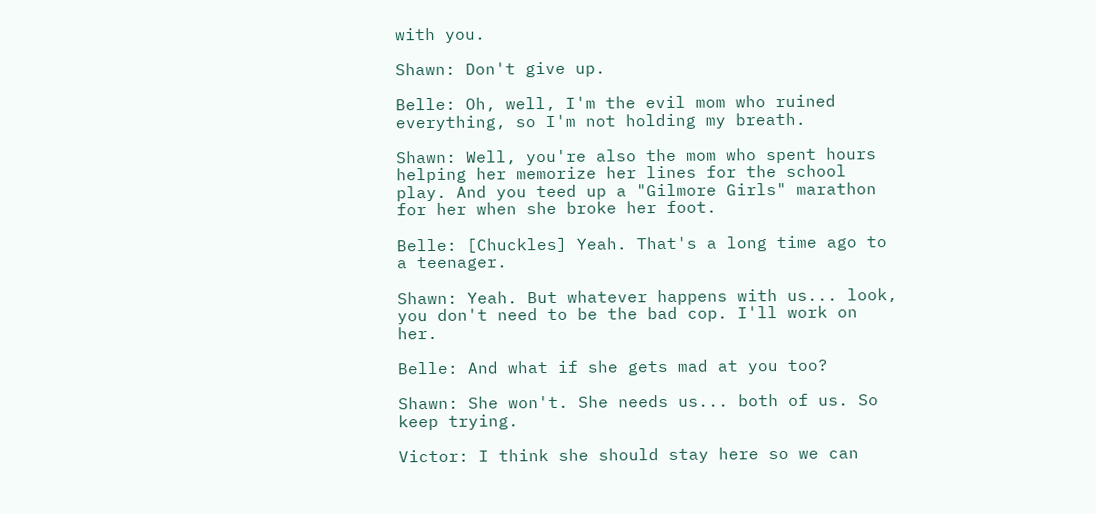with you.

Shawn: Don't give up.

Belle: Oh, well, I'm the evil mom who ruined everything, so I'm not holding my breath.

Shawn: Well, you're also the mom who spent hours helping her memorize her lines for the school play. And you teed up a "Gilmore Girls" marathon for her when she broke her foot.

Belle: [Chuckles] Yeah. That's a long time ago to a teenager.

Shawn: Yeah. But whatever happens with us... look, you don't need to be the bad cop. I'll work on her.

Belle: And what if she gets mad at you too?

Shawn: She won't. She needs us... both of us. So keep trying.

Victor: I think she should stay here so we can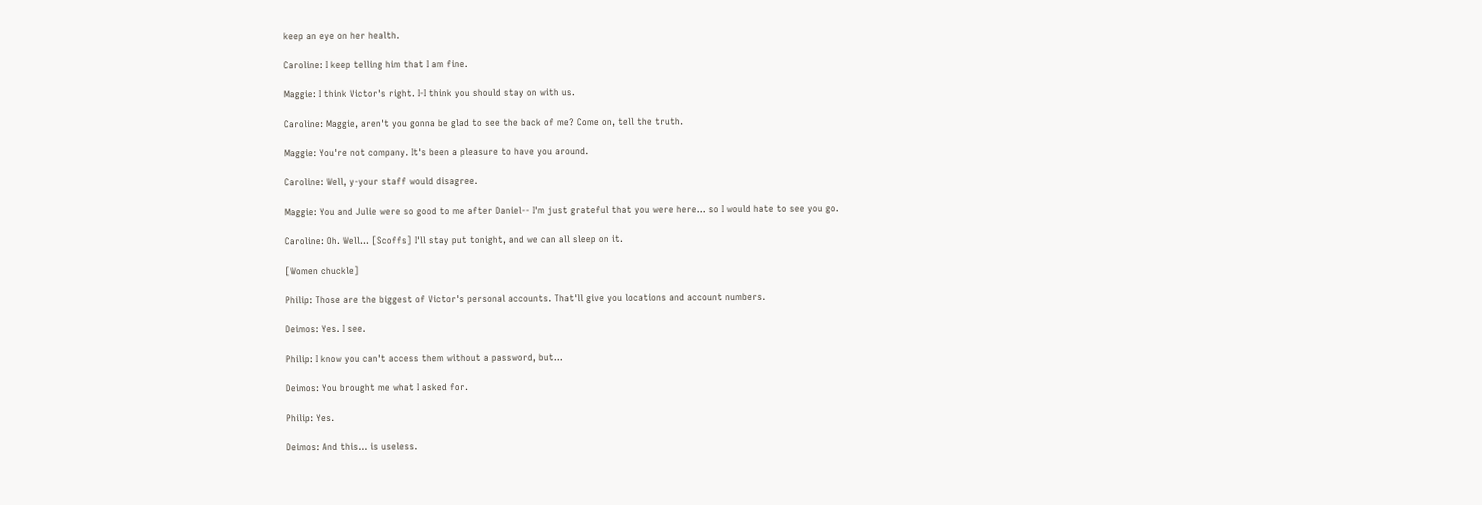keep an eye on her health.

Caroline: I keep telling him that I am fine.

Maggie: I think Victor's right. I-I think you should stay on with us.

Caroline: Maggie, aren't you gonna be glad to see the back of me? Come on, tell the truth.

Maggie: You're not company. It's been a pleasure to have you around.

Caroline: Well, y-your staff would disagree.

Maggie: You and Julie were so good to me after Daniel-- I'm just grateful that you were here... so I would hate to see you go.

Caroline: Oh. Well... [Scoffs] I'll stay put tonight, and we can all sleep on it.

[Women chuckle]

Philip: Those are the biggest of Victor's personal accounts. That'll give you locations and account numbers.

Deimos: Yes. I see.

Philip: I know you can't access them without a password, but...

Deimos: You brought me what I asked for.

Philip: Yes.

Deimos: And this... is useless.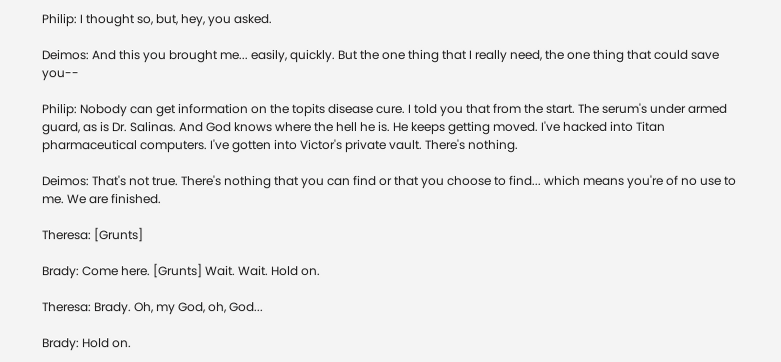Philip: I thought so, but, hey, you asked.

Deimos: And this you brought me... easily, quickly. But the one thing that I really need, the one thing that could save you--

Philip: Nobody can get information on the topits disease cure. I told you that from the start. The serum's under armed guard, as is Dr. Salinas. And God knows where the hell he is. He keeps getting moved. I've hacked into Titan pharmaceutical computers. I've gotten into Victor's private vault. There's nothing.

Deimos: That's not true. There's nothing that you can find or that you choose to find... which means you're of no use to me. We are finished.

Theresa: [Grunts]

Brady: Come here. [Grunts] Wait. Wait. Hold on.

Theresa: Brady. Oh, my God, oh, God...

Brady: Hold on.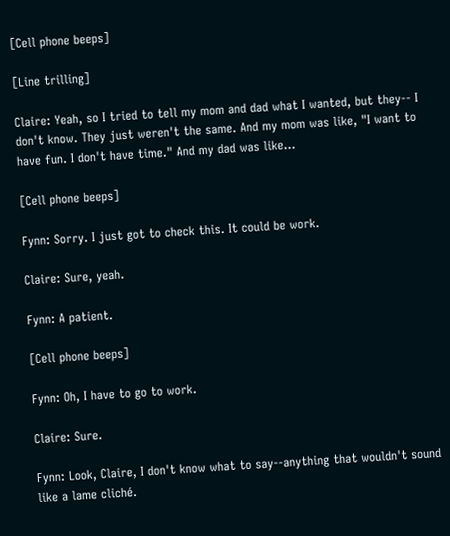[Cell phone beeps]

[Line trilling]

Claire: Yeah, so I tried to tell my mom and dad what I wanted, but they-- I don't know. They just weren't the same. And my mom was like, "I want to have fun. I don't have time." And my dad was like...

[Cell phone beeps]

Fynn: Sorry. I just got to check this. It could be work.

Claire: Sure, yeah.

Fynn: A patient.

[Cell phone beeps]

Fynn: Oh, I have to go to work.

Claire: Sure.

Fynn: Look, Claire, I don't know what to say--anything that wouldn't sound like a lame cliché.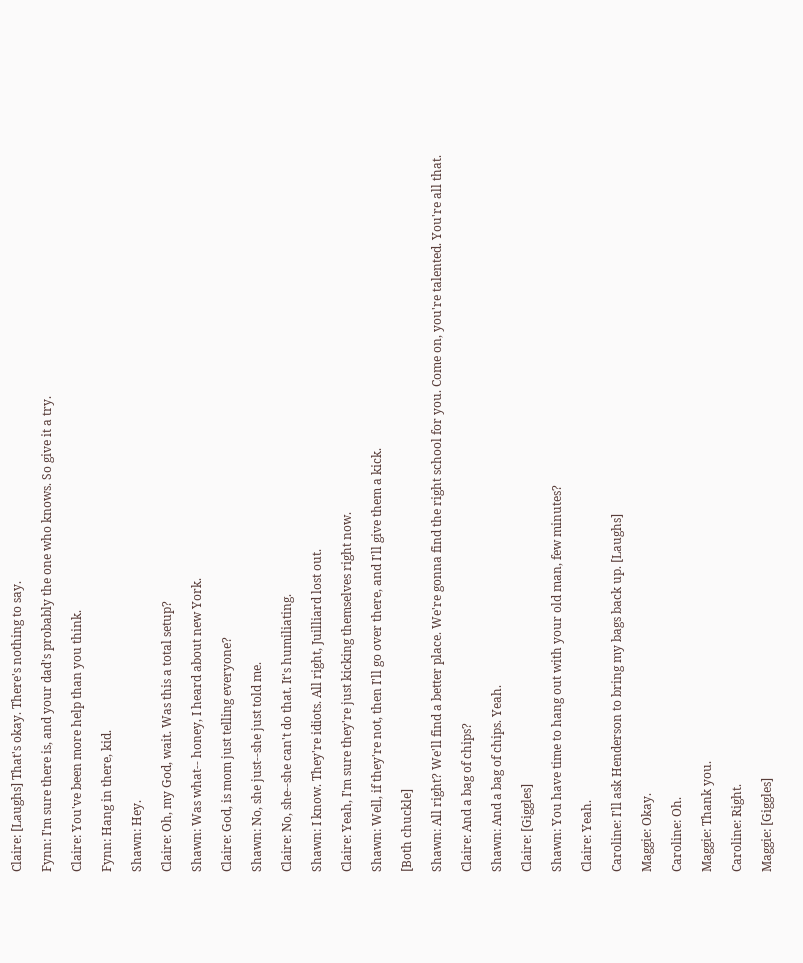Claire: [Laughs] That's okay. There's nothing to say.

Fynn: I'm sure there is, and your dad's probably the one who knows. So give it a try.

Claire: You've been more help than you think.

Fynn: Hang in there, kid.

Shawn: Hey.

Claire: Oh, my God, wait. Was this a total setup?

Shawn: Was what-- honey, I heard about new York.

Claire: God, is mom just telling everyone?

Shawn: No, she just--she just told me.

Claire: No, she--she can't do that. It's humiliating.

Shawn: I know. They're idiots. All right, Juilliard lost out.

Claire: Yeah, I'm sure they're just kicking themselves right now.

Shawn: Well, if they're not, then I'll go over there, and I'll give them a kick.

[Both chuckle]

Shawn: All right? We'll find a better place. We're gonna find the right school for you. Come on, you're talented. You're all that.

Claire: And a bag of chips?

Shawn: And a bag of chips. Yeah.

Claire: [Giggles]

Shawn: You have time to hang out with your old man, few minutes?

Claire: Yeah.

Caroline: I'll ask Henderson to bring my bags back up. [Laughs]

Maggie: Okay.

Caroline: Oh.

Maggie: Thank you.

Caroline: Right.

Maggie: [Giggles]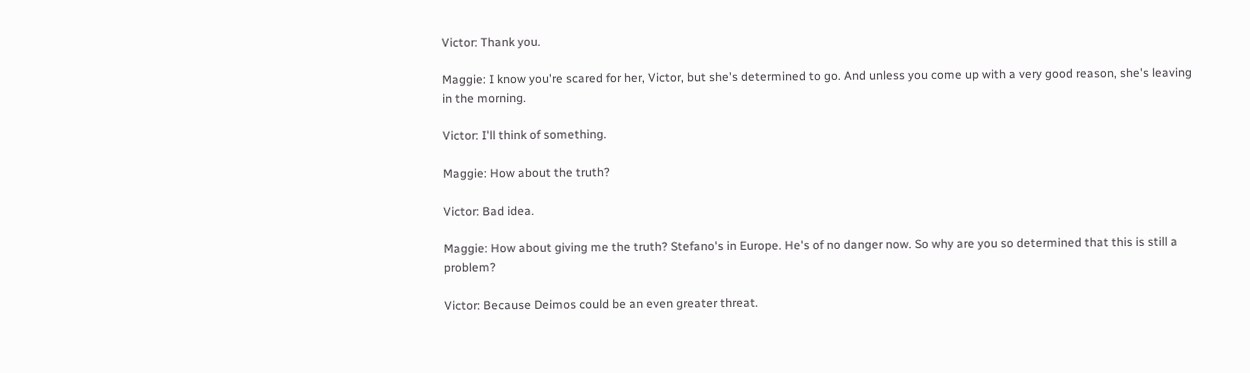Victor: Thank you.

Maggie: I know you're scared for her, Victor, but she's determined to go. And unless you come up with a very good reason, she's leaving in the morning.

Victor: I'll think of something.

Maggie: How about the truth?

Victor: Bad idea.

Maggie: How about giving me the truth? Stefano's in Europe. He's of no danger now. So why are you so determined that this is still a problem?

Victor: Because Deimos could be an even greater threat.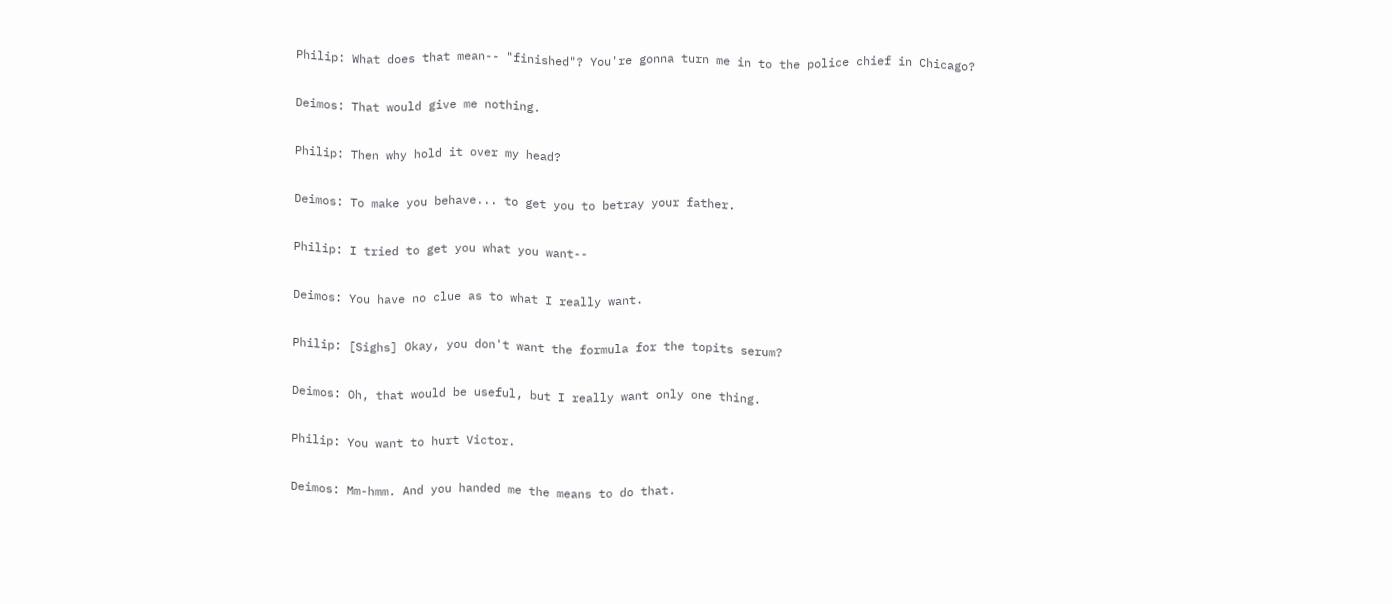Philip: What does that mean-- "finished"? You're gonna turn me in to the police chief in Chicago?

Deimos: That would give me nothing.

Philip: Then why hold it over my head?

Deimos: To make you behave... to get you to betray your father.

Philip: I tried to get you what you want--

Deimos: You have no clue as to what I really want.

Philip: [Sighs] Okay, you don't want the formula for the topits serum?

Deimos: Oh, that would be useful, but I really want only one thing.

Philip: You want to hurt Victor.

Deimos: Mm-hmm. And you handed me the means to do that.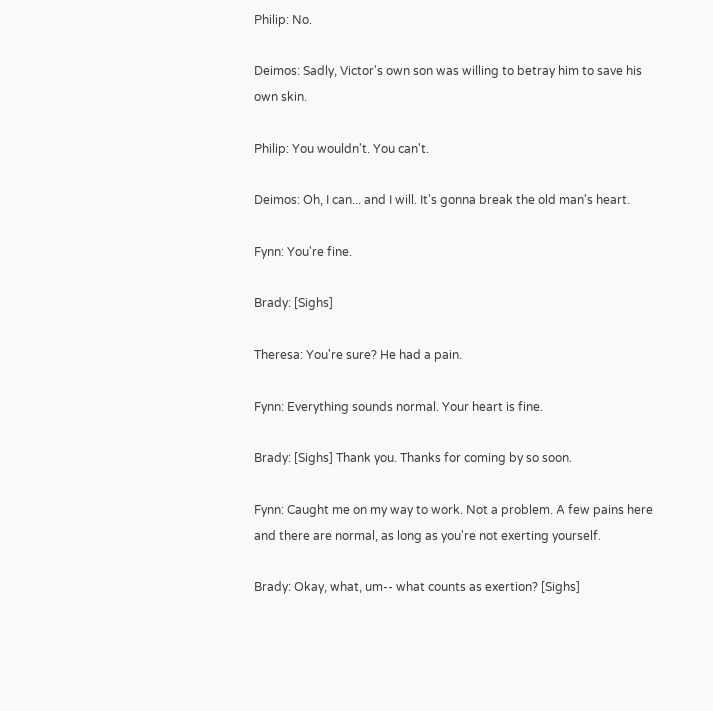Philip: No.

Deimos: Sadly, Victor's own son was willing to betray him to save his own skin.

Philip: You wouldn't. You can't.

Deimos: Oh, I can... and I will. It's gonna break the old man's heart.

Fynn: You're fine.

Brady: [Sighs]

Theresa: You're sure? He had a pain.

Fynn: Everything sounds normal. Your heart is fine.

Brady: [Sighs] Thank you. Thanks for coming by so soon.

Fynn: Caught me on my way to work. Not a problem. A few pains here and there are normal, as long as you're not exerting yourself.

Brady: Okay, what, um-- what counts as exertion? [Sighs]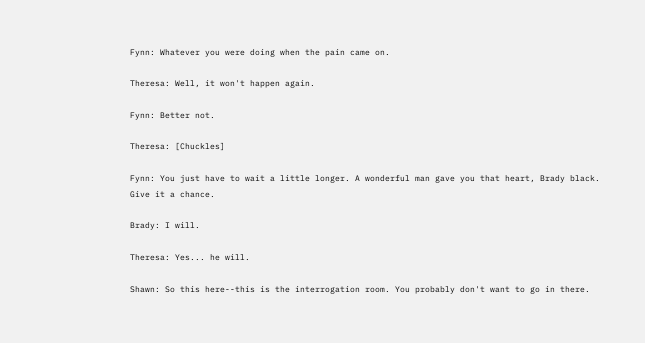Fynn: Whatever you were doing when the pain came on.

Theresa: Well, it won't happen again.

Fynn: Better not.

Theresa: [Chuckles]

Fynn: You just have to wait a little longer. A wonderful man gave you that heart, Brady black. Give it a chance.

Brady: I will.

Theresa: Yes... he will.

Shawn: So this here--this is the interrogation room. You probably don't want to go in there.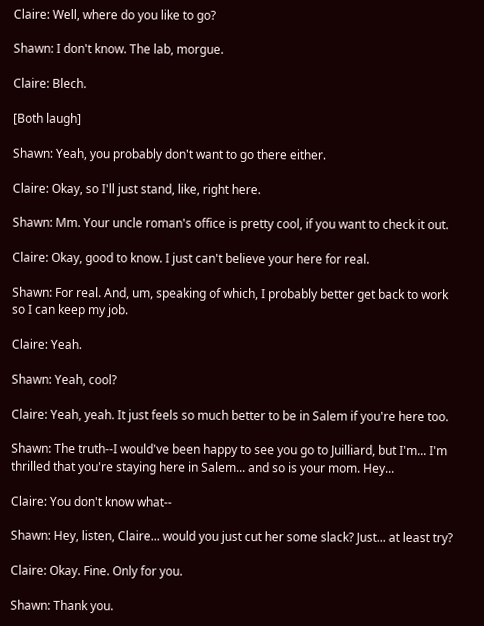Claire: Well, where do you like to go?

Shawn: I don't know. The lab, morgue.

Claire: Blech.

[Both laugh]

Shawn: Yeah, you probably don't want to go there either.

Claire: Okay, so I'll just stand, like, right here.

Shawn: Mm. Your uncle roman's office is pretty cool, if you want to check it out.

Claire: Okay, good to know. I just can't believe your here for real.

Shawn: For real. And, um, speaking of which, I probably better get back to work so I can keep my job.

Claire: Yeah.

Shawn: Yeah, cool?

Claire: Yeah, yeah. It just feels so much better to be in Salem if you're here too.

Shawn: The truth--I would've been happy to see you go to Juilliard, but I'm... I'm thrilled that you're staying here in Salem... and so is your mom. Hey...

Claire: You don't know what--

Shawn: Hey, listen, Claire... would you just cut her some slack? Just... at least try?

Claire: Okay. Fine. Only for you.

Shawn: Thank you.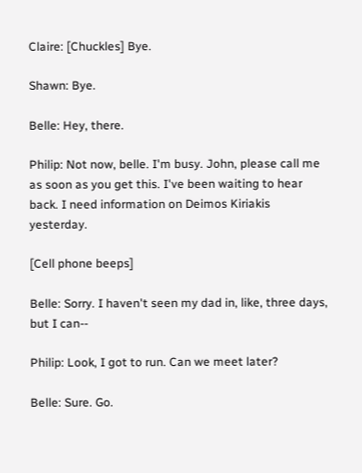Claire: [Chuckles] Bye.

Shawn: Bye.

Belle: Hey, there.

Philip: Not now, belle. I'm busy. John, please call me as soon as you get this. I've been waiting to hear back. I need information on Deimos Kiriakis yesterday.

[Cell phone beeps]

Belle: Sorry. I haven't seen my dad in, like, three days, but I can--

Philip: Look, I got to run. Can we meet later?

Belle: Sure. Go.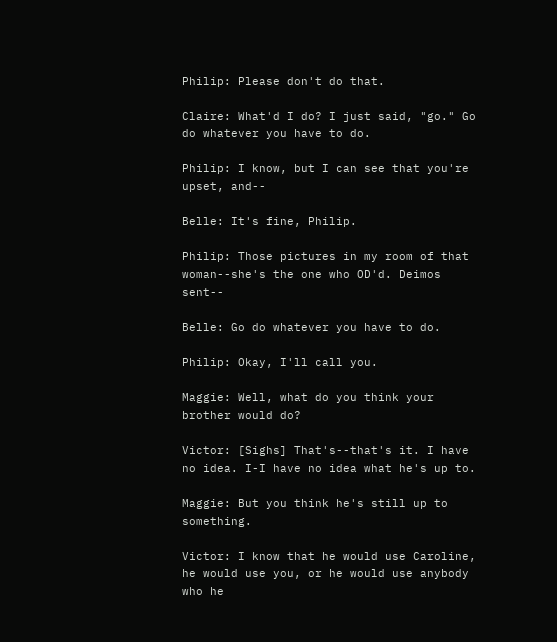Philip: Please don't do that.

Claire: What'd I do? I just said, "go." Go do whatever you have to do.

Philip: I know, but I can see that you're upset, and--

Belle: It's fine, Philip.

Philip: Those pictures in my room of that woman--she's the one who OD'd. Deimos sent--

Belle: Go do whatever you have to do.

Philip: Okay, I'll call you.

Maggie: Well, what do you think your brother would do?

Victor: [Sighs] That's--that's it. I have no idea. I-I have no idea what he's up to.

Maggie: But you think he's still up to something.

Victor: I know that he would use Caroline, he would use you, or he would use anybody who he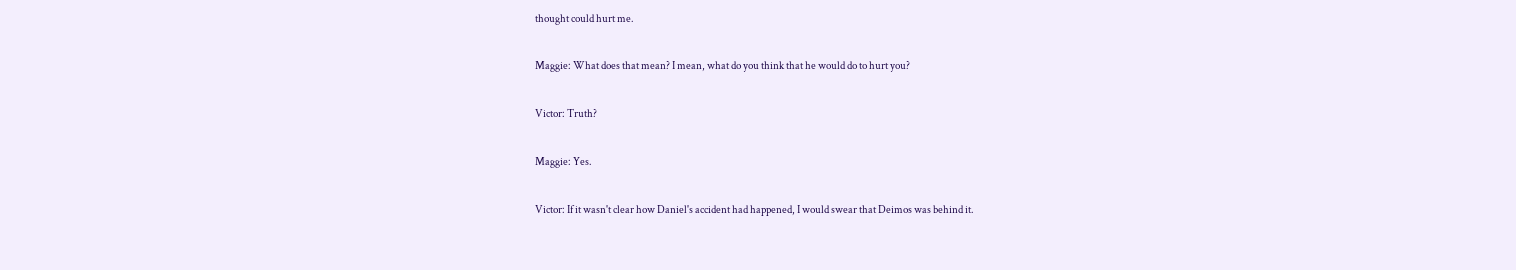thought could hurt me.

Maggie: What does that mean? I mean, what do you think that he would do to hurt you?

Victor: Truth?

Maggie: Yes.

Victor: If it wasn't clear how Daniel's accident had happened, I would swear that Deimos was behind it.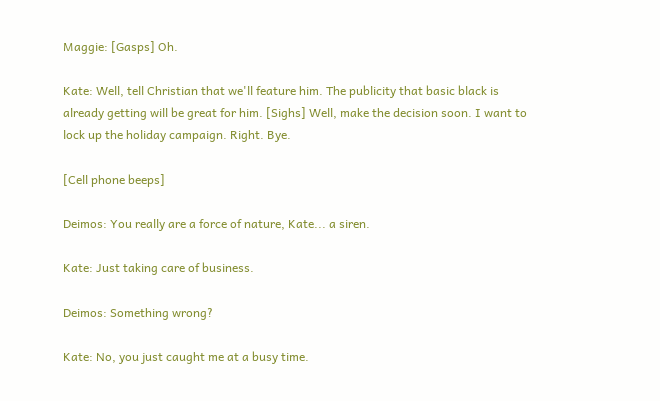Maggie: [Gasps] Oh.

Kate: Well, tell Christian that we'll feature him. The publicity that basic black is already getting will be great for him. [Sighs] Well, make the decision soon. I want to lock up the holiday campaign. Right. Bye.

[Cell phone beeps]

Deimos: You really are a force of nature, Kate... a siren.

Kate: Just taking care of business.

Deimos: Something wrong?

Kate: No, you just caught me at a busy time.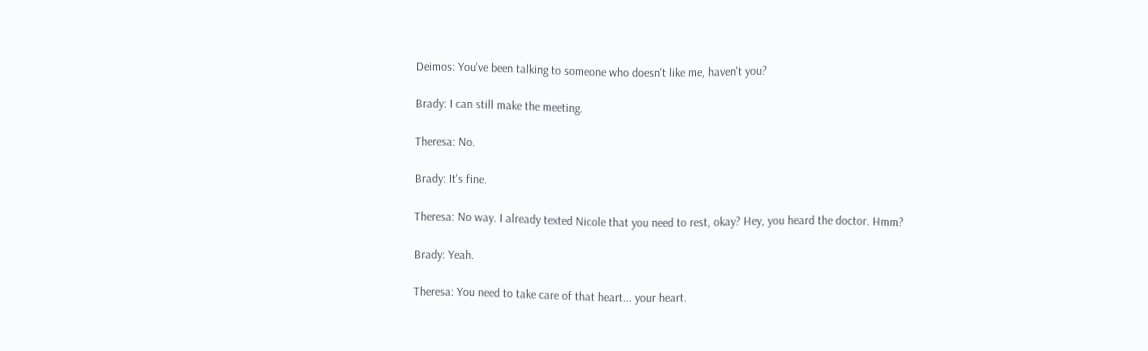Deimos: You've been talking to someone who doesn't like me, haven't you?

Brady: I can still make the meeting.

Theresa: No.

Brady: It's fine.

Theresa: No way. I already texted Nicole that you need to rest, okay? Hey, you heard the doctor. Hmm?

Brady: Yeah.

Theresa: You need to take care of that heart... your heart.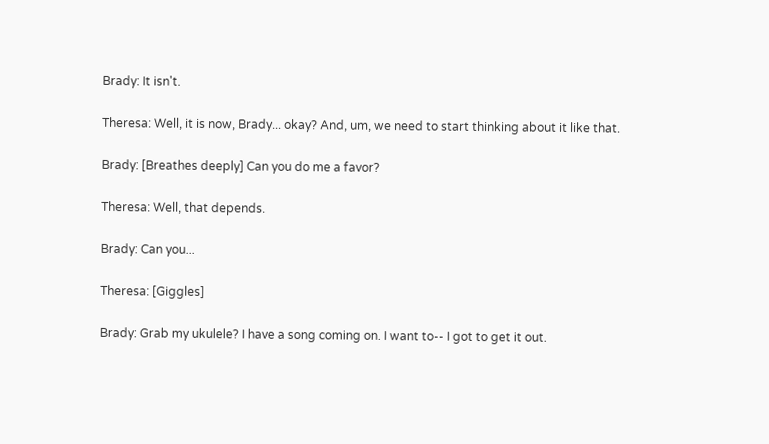Brady: It isn't.

Theresa: Well, it is now, Brady... okay? And, um, we need to start thinking about it like that.

Brady: [Breathes deeply] Can you do me a favor?

Theresa: Well, that depends.

Brady: Can you...

Theresa: [Giggles]

Brady: Grab my ukulele? I have a song coming on. I want to-- I got to get it out.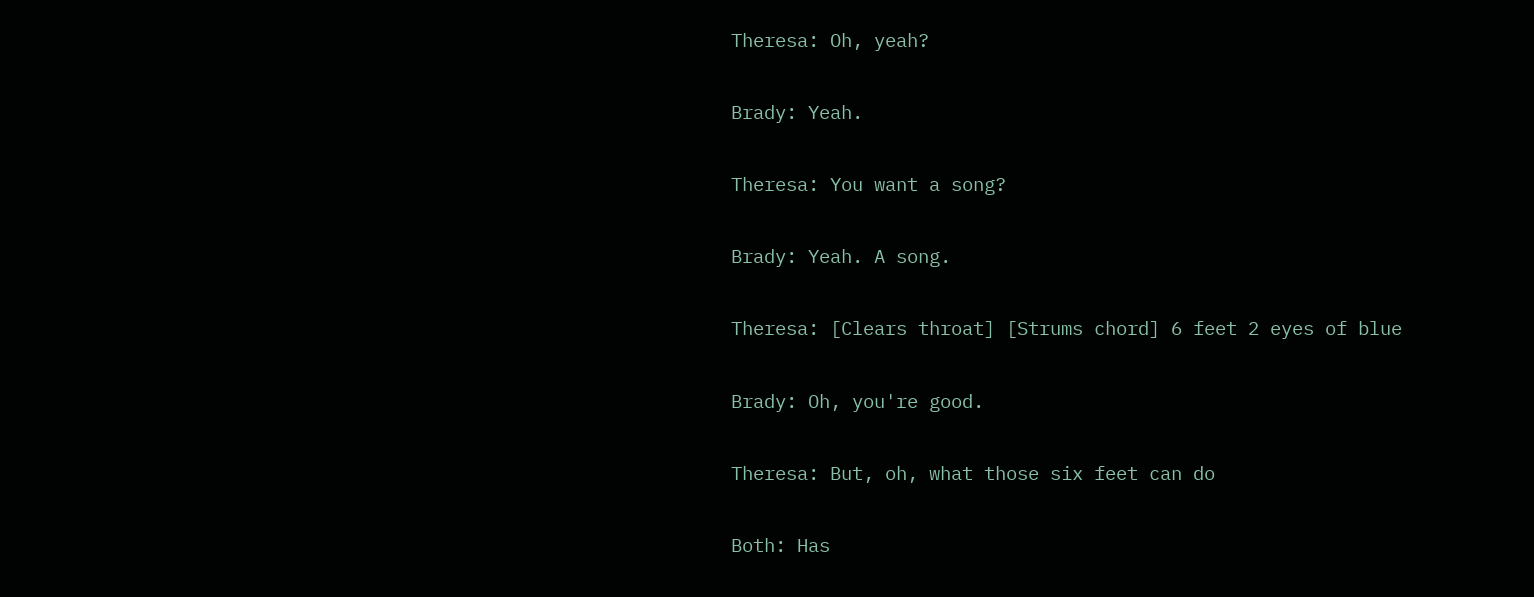Theresa: Oh, yeah?

Brady: Yeah.

Theresa: You want a song?

Brady: Yeah. A song.

Theresa: [Clears throat] [Strums chord] 6 feet 2 eyes of blue

Brady: Oh, you're good.

Theresa: But, oh, what those six feet can do

Both: Has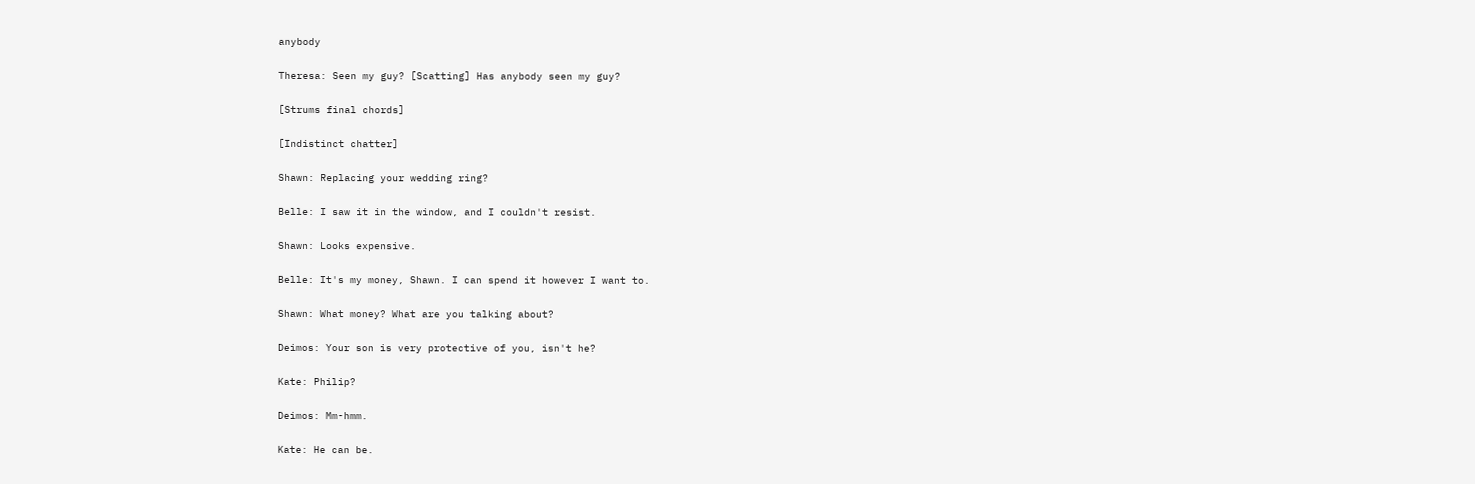anybody

Theresa: Seen my guy? [Scatting] Has anybody seen my guy?

[Strums final chords]

[Indistinct chatter]

Shawn: Replacing your wedding ring?

Belle: I saw it in the window, and I couldn't resist.

Shawn: Looks expensive.

Belle: It's my money, Shawn. I can spend it however I want to.

Shawn: What money? What are you talking about?

Deimos: Your son is very protective of you, isn't he?

Kate: Philip?

Deimos: Mm-hmm.

Kate: He can be.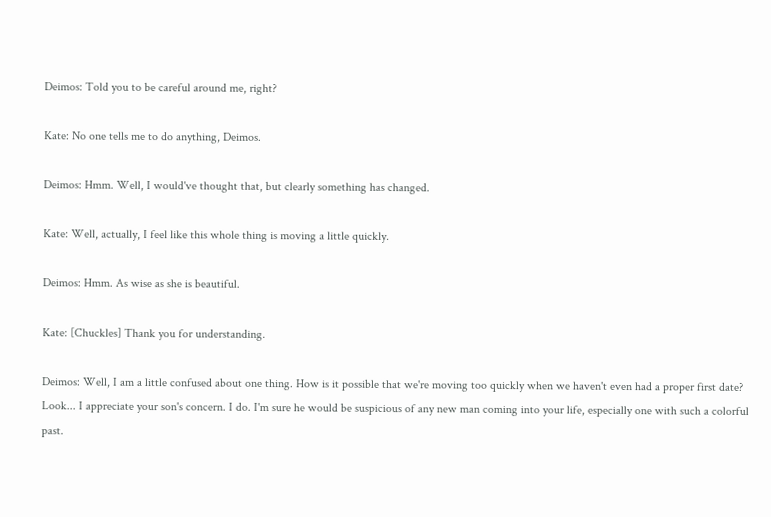Deimos: Told you to be careful around me, right?

Kate: No one tells me to do anything, Deimos.

Deimos: Hmm. Well, I would've thought that, but clearly something has changed.

Kate: Well, actually, I feel like this whole thing is moving a little quickly.

Deimos: Hmm. As wise as she is beautiful.

Kate: [Chuckles] Thank you for understanding.

Deimos: Well, I am a little confused about one thing. How is it possible that we're moving too quickly when we haven't even had a proper first date? Look... I appreciate your son's concern. I do. I'm sure he would be suspicious of any new man coming into your life, especially one with such a colorful past.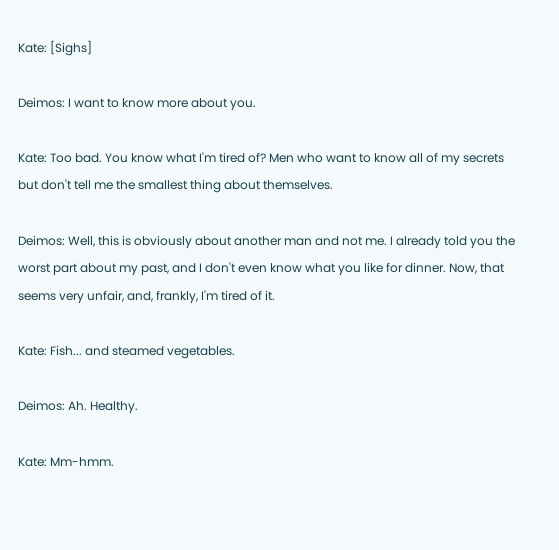Kate: [Sighs]

Deimos: I want to know more about you.

Kate: Too bad. You know what I'm tired of? Men who want to know all of my secrets but don't tell me the smallest thing about themselves.

Deimos: Well, this is obviously about another man and not me. I already told you the worst part about my past, and I don't even know what you like for dinner. Now, that seems very unfair, and, frankly, I'm tired of it.

Kate: Fish... and steamed vegetables.

Deimos: Ah. Healthy.

Kate: Mm-hmm.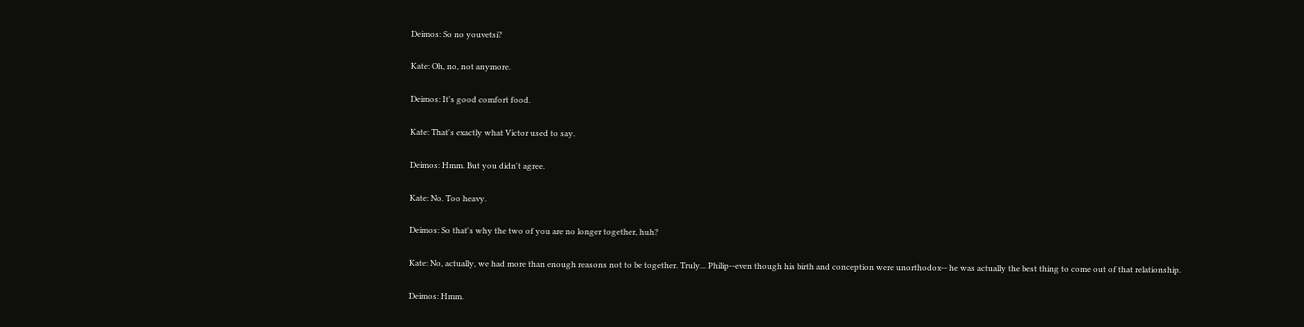Deimos: So no youvetsi?

Kate: Oh, no, not anymore.

Deimos: It's good comfort food.

Kate: That's exactly what Victor used to say.

Deimos: Hmm. But you didn't agree.

Kate: No. Too heavy.

Deimos: So that's why the two of you are no longer together, huh?

Kate: No, actually, we had more than enough reasons not to be together. Truly... Philip--even though his birth and conception were unorthodox-- he was actually the best thing to come out of that relationship.

Deimos: Hmm.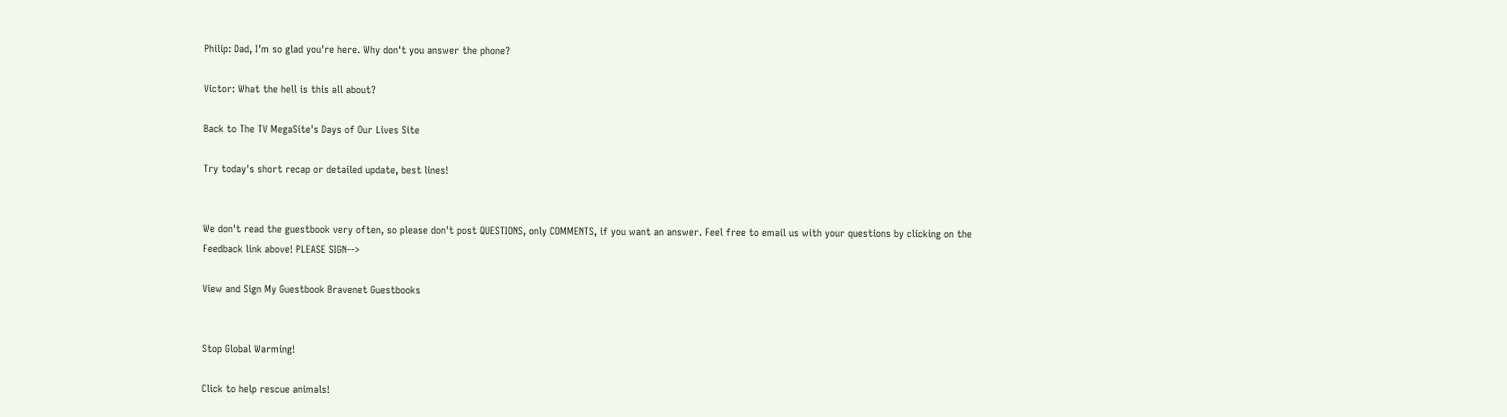Philip: Dad, I'm so glad you're here. Why don't you answer the phone?

Victor: What the hell is this all about?

Back to The TV MegaSite's Days of Our Lives Site

Try today's short recap or detailed update, best lines!


We don't read the guestbook very often, so please don't post QUESTIONS, only COMMENTS, if you want an answer. Feel free to email us with your questions by clicking on the Feedback link above! PLEASE SIGN-->

View and Sign My Guestbook Bravenet Guestbooks


Stop Global Warming!

Click to help rescue animals!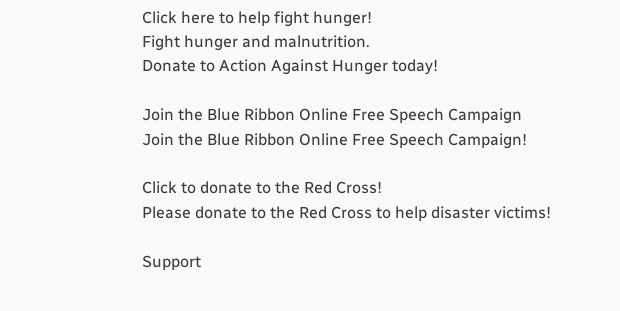Click here to help fight hunger!
Fight hunger and malnutrition.
Donate to Action Against Hunger today!

Join the Blue Ribbon Online Free Speech Campaign
Join the Blue Ribbon Online Free Speech Campaign!

Click to donate to the Red Cross!
Please donate to the Red Cross to help disaster victims!

Support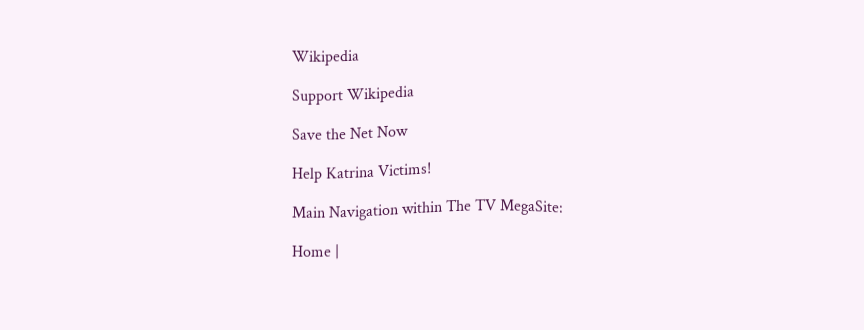Wikipedia

Support Wikipedia

Save the Net Now

Help Katrina Victims!

Main Navigation within The TV MegaSite:

Home |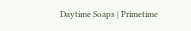Daytime Soaps | Primetime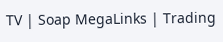TV | Soap MegaLinks | Trading